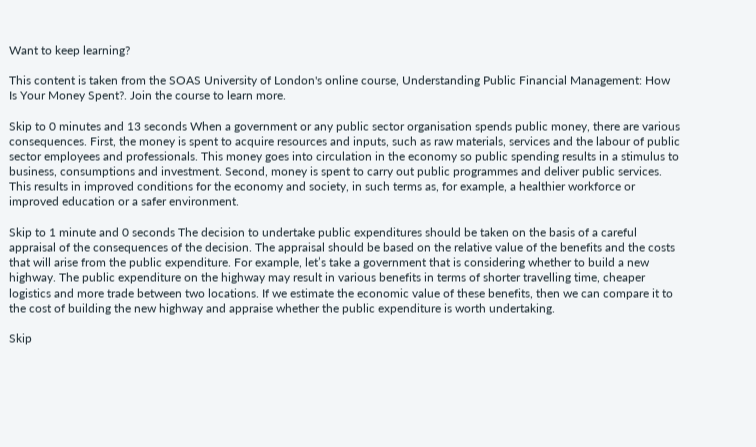Want to keep learning?

This content is taken from the SOAS University of London's online course, Understanding Public Financial Management: How Is Your Money Spent?. Join the course to learn more.

Skip to 0 minutes and 13 seconds When a government or any public sector organisation spends public money, there are various consequences. First, the money is spent to acquire resources and inputs, such as raw materials, services and the labour of public sector employees and professionals. This money goes into circulation in the economy so public spending results in a stimulus to business, consumptions and investment. Second, money is spent to carry out public programmes and deliver public services. This results in improved conditions for the economy and society, in such terms as, for example, a healthier workforce or improved education or a safer environment.

Skip to 1 minute and 0 seconds The decision to undertake public expenditures should be taken on the basis of a careful appraisal of the consequences of the decision. The appraisal should be based on the relative value of the benefits and the costs that will arise from the public expenditure. For example, let’s take a government that is considering whether to build a new highway. The public expenditure on the highway may result in various benefits in terms of shorter travelling time, cheaper logistics and more trade between two locations. If we estimate the economic value of these benefits, then we can compare it to the cost of building the new highway and appraise whether the public expenditure is worth undertaking.

Skip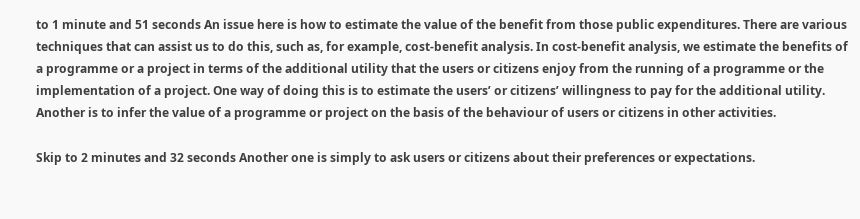to 1 minute and 51 seconds An issue here is how to estimate the value of the benefit from those public expenditures. There are various techniques that can assist us to do this, such as, for example, cost-benefit analysis. In cost-benefit analysis, we estimate the benefits of a programme or a project in terms of the additional utility that the users or citizens enjoy from the running of a programme or the implementation of a project. One way of doing this is to estimate the users’ or citizens’ willingness to pay for the additional utility. Another is to infer the value of a programme or project on the basis of the behaviour of users or citizens in other activities.

Skip to 2 minutes and 32 seconds Another one is simply to ask users or citizens about their preferences or expectations.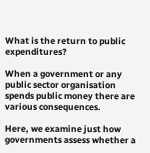What is the return to public expenditures?

When a government or any public sector organisation spends public money there are various consequences.

Here, we examine just how governments assess whether a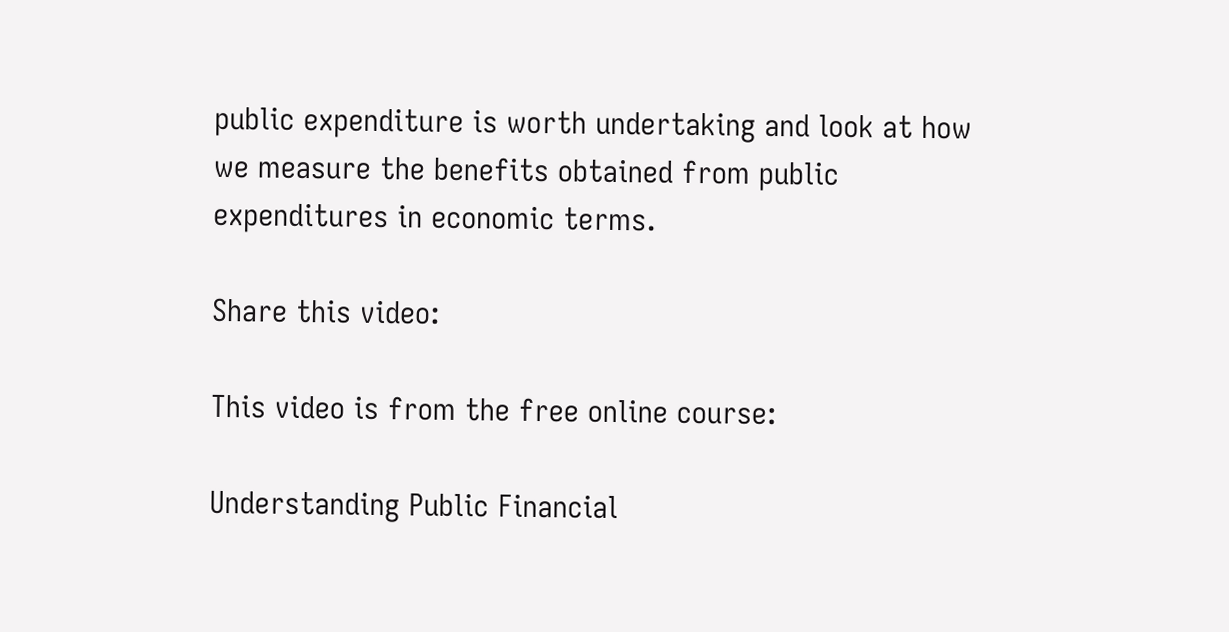public expenditure is worth undertaking and look at how we measure the benefits obtained from public expenditures in economic terms.

Share this video:

This video is from the free online course:

Understanding Public Financial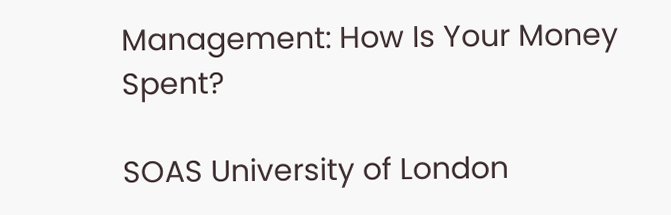Management: How Is Your Money Spent?

SOAS University of London